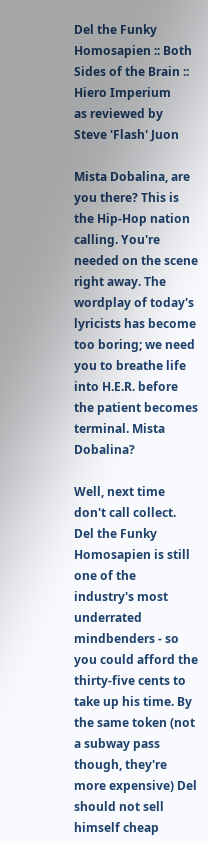Del the Funky Homosapien :: Both Sides of the Brain :: Hiero Imperium
as reviewed by Steve 'Flash' Juon

Mista Dobalina, are you there? This is the Hip-Hop nation calling. You're needed on the scene right away. The wordplay of today's lyricists has become too boring; we need you to breathe life into H.E.R. before the patient becomes terminal. Mista Dobalina?

Well, next time don't call collect. Del the Funky Homosapien is still one of the industry's most underrated mindbenders - so you could afford the thirty-five cents to take up his time. By the same token (not a subway pass though, they're more expensive) Del should not sell himself cheap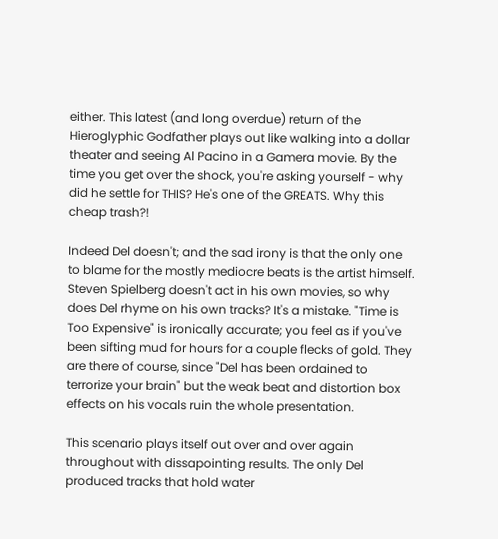either. This latest (and long overdue) return of the Hieroglyphic Godfather plays out like walking into a dollar theater and seeing Al Pacino in a Gamera movie. By the time you get over the shock, you're asking yourself - why did he settle for THIS? He's one of the GREATS. Why this cheap trash?!

Indeed Del doesn't; and the sad irony is that the only one to blame for the mostly mediocre beats is the artist himself. Steven Spielberg doesn't act in his own movies, so why does Del rhyme on his own tracks? It's a mistake. "Time is Too Expensive" is ironically accurate; you feel as if you've been sifting mud for hours for a couple flecks of gold. They are there of course, since "Del has been ordained to terrorize your brain" but the weak beat and distortion box effects on his vocals ruin the whole presentation.

This scenario plays itself out over and over again throughout with dissapointing results. The only Del produced tracks that hold water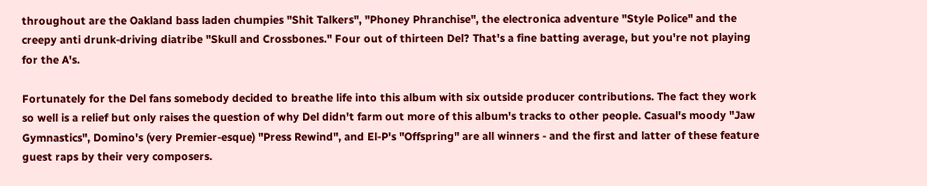throughout are the Oakland bass laden chumpies "Shit Talkers", "Phoney Phranchise", the electronica adventure "Style Police" and the creepy anti drunk-driving diatribe "Skull and Crossbones." Four out of thirteen Del? That's a fine batting average, but you're not playing for the A's.

Fortunately for the Del fans somebody decided to breathe life into this album with six outside producer contributions. The fact they work so well is a relief but only raises the question of why Del didn't farm out more of this album's tracks to other people. Casual's moody "Jaw Gymnastics", Domino's (very Premier-esque) "Press Rewind", and El-P's "Offspring" are all winners - and the first and latter of these feature guest raps by their very composers.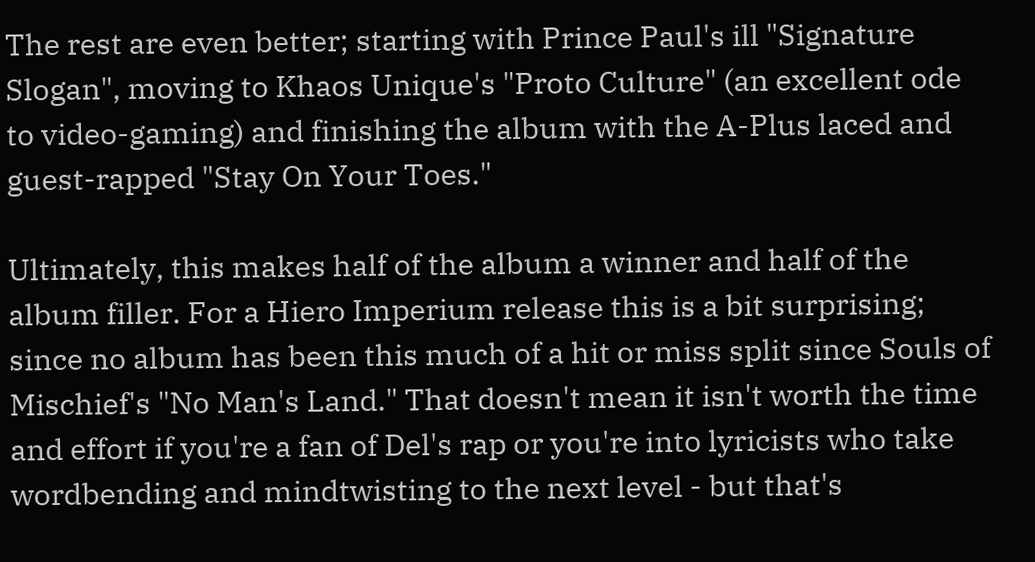The rest are even better; starting with Prince Paul's ill "Signature Slogan", moving to Khaos Unique's "Proto Culture" (an excellent ode to video-gaming) and finishing the album with the A-Plus laced and guest-rapped "Stay On Your Toes."

Ultimately, this makes half of the album a winner and half of the album filler. For a Hiero Imperium release this is a bit surprising; since no album has been this much of a hit or miss split since Souls of Mischief's "No Man's Land." That doesn't mean it isn't worth the time and effort if you're a fan of Del's rap or you're into lyricists who take wordbending and mindtwisting to the next level - but that's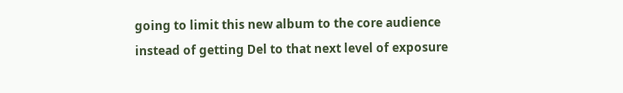going to limit this new album to the core audience instead of getting Del to that next level of exposure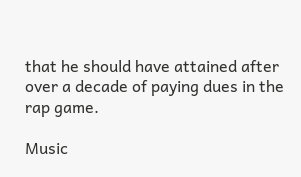that he should have attained after over a decade of paying dues in the rap game.

Music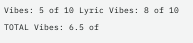Vibes: 5 of 10 Lyric Vibes: 8 of 10 TOTAL Vibes: 6.5 of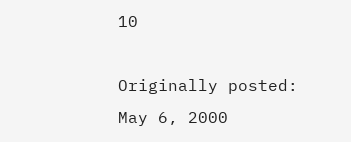10

Originally posted: May 6, 2000